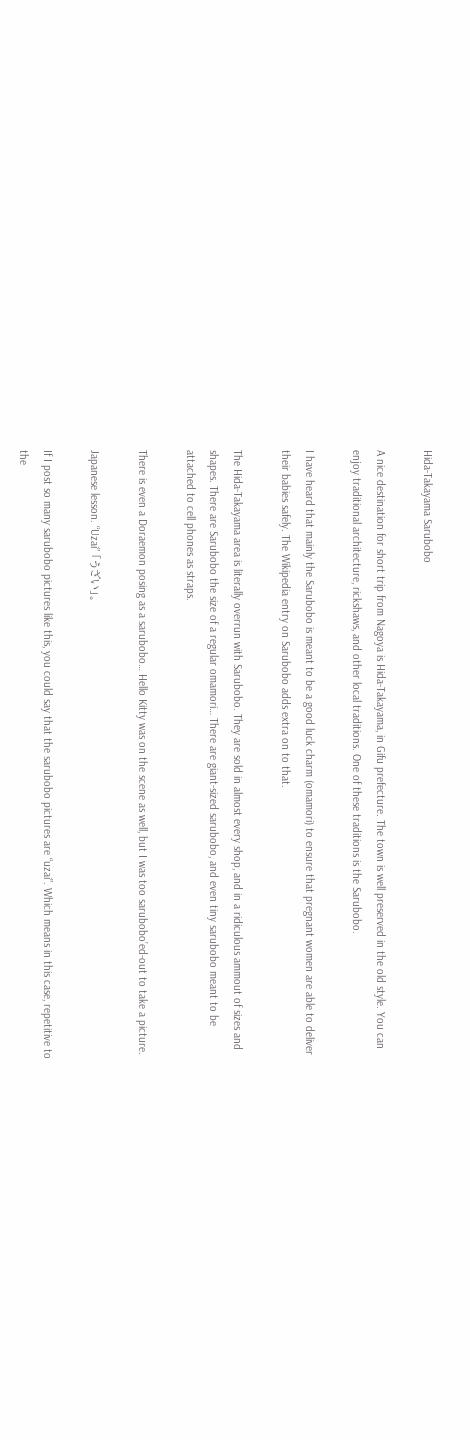Hida-Takayama Sarubobo

A nice destination for short trip from Nagoya is Hida-Takayama, in Gifu prefecture. The town is well preserved in the old style. You can enjoy traditional architecture, rickshaws, and other local traditions. One of these traditions is the Sarubobo.

I have heard that mainly the Sarubobo is meant to be a good luck charm (omamori) to ensure that pregnant women are able to deliver their babies safely. The Wikipedia entry on Sarubobo adds extra on to that.

The Hida-Takayama area is literally overrun with Sarubobo. They are sold in almost every shop, and in a ridiculous ammout of sizes and shapes. There are Sarubobo the size of a regular omamori… There are giant-sized sarubobo, and even tiny sarubobo meant to be attached to cell phones as straps.

There is even a Doraemon posing as a sarubobo… Hello Kitty was on the scene as well, but I was too sarubobo’ed-out to take a picture.

Japanese lesson. “Uzai” 「うざい」。

If I post so many sarubobo pictures like this, you could say that the sarubobo pictures are “uzai”. Which means in this case, repetitive to the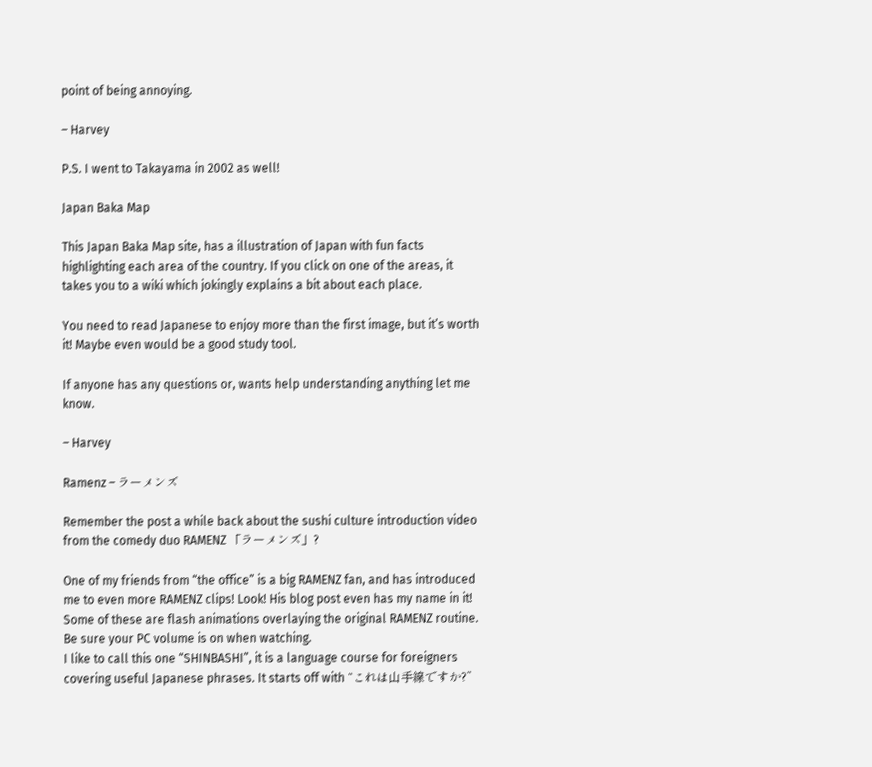point of being annoying.

– Harvey

P.S. I went to Takayama in 2002 as well!

Japan Baka Map

This Japan Baka Map site, has a illustration of Japan with fun facts highlighting each area of the country. If you click on one of the areas, it takes you to a wiki which jokingly explains a bit about each place.

You need to read Japanese to enjoy more than the first image, but it’s worth it! Maybe even would be a good study tool.

If anyone has any questions or, wants help understanding anything let me know.

– Harvey

Ramenz – ラーメンズ

Remember the post a while back about the sushi culture introduction video from the comedy duo RAMENZ 「ラーメンズ」?

One of my friends from “the office” is a big RAMENZ fan, and has introduced me to even more RAMENZ clips! Look! His blog post even has my name in it! Some of these are flash animations overlaying the original RAMENZ routine. Be sure your PC volume is on when watching.
I like to call this one “SHINBASHI”, it is a language course for foreigners covering useful Japanese phrases. It starts off with “これは山手線ですか?”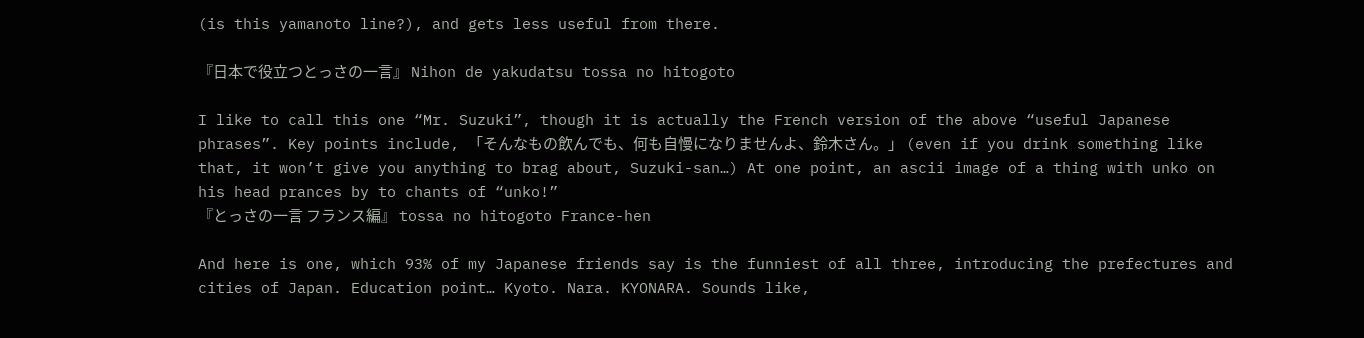(is this yamanoto line?), and gets less useful from there.

『日本で役立つとっさの一言』 Nihon de yakudatsu tossa no hitogoto

I like to call this one “Mr. Suzuki”, though it is actually the French version of the above “useful Japanese phrases”. Key points include, 「そんなもの飲んでも、何も自慢になりませんよ、鈴木さん。」 (even if you drink something like that, it won’t give you anything to brag about, Suzuki-san…) At one point, an ascii image of a thing with unko on his head prances by to chants of “unko!”
『とっさの一言 フランス編』 tossa no hitogoto France-hen

And here is one, which 93% of my Japanese friends say is the funniest of all three, introducing the prefectures and cities of Japan. Education point… Kyoto. Nara. KYONARA. Sounds like,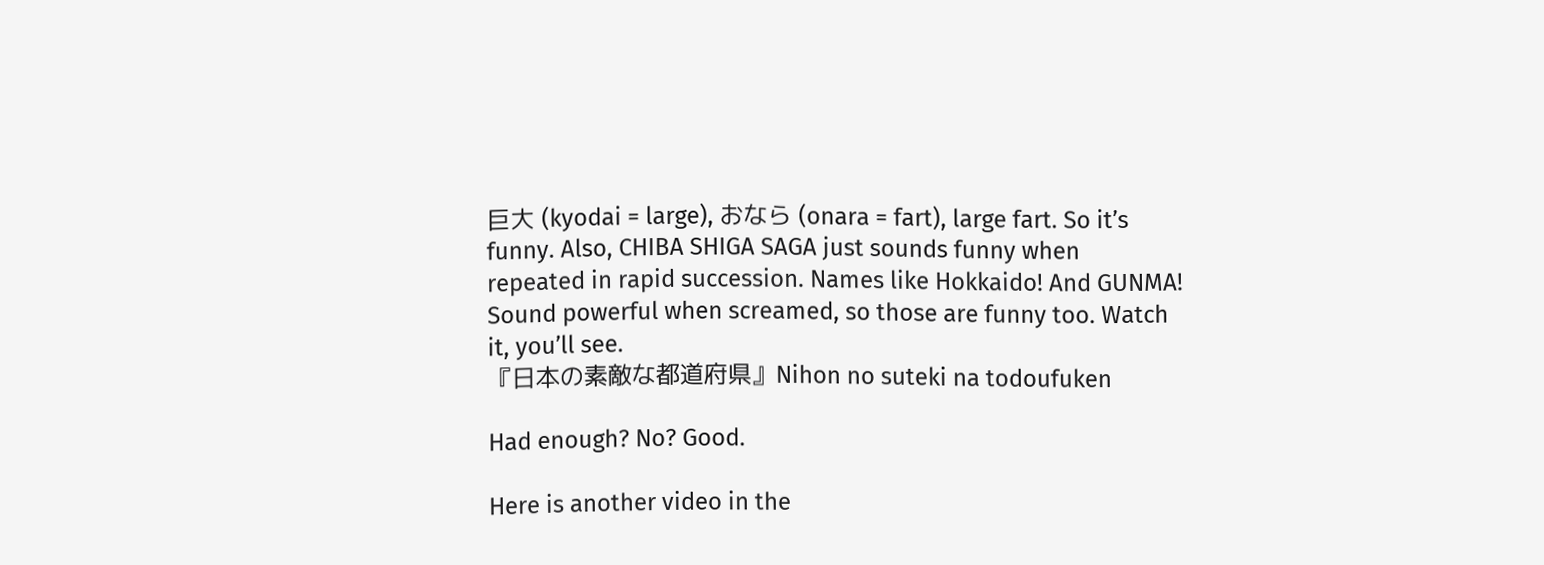巨大 (kyodai = large), おなら (onara = fart), large fart. So it’s funny. Also, CHIBA SHIGA SAGA just sounds funny when repeated in rapid succession. Names like Hokkaido! And GUNMA! Sound powerful when screamed, so those are funny too. Watch it, you’ll see.
『日本の素敵な都道府県』Nihon no suteki na todoufuken

Had enough? No? Good.

Here is another video in the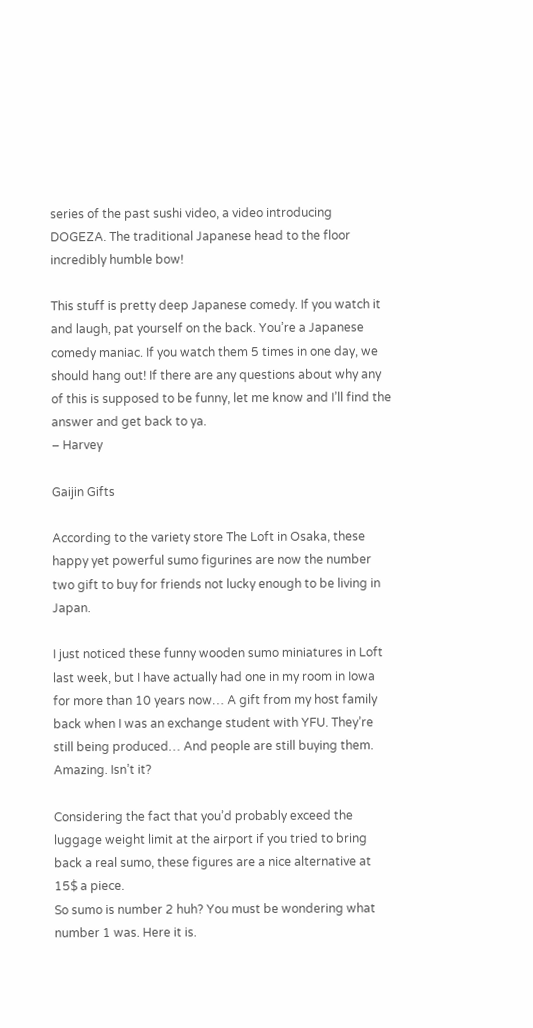series of the past sushi video, a video introducing DOGEZA. The traditional Japanese head to the floor incredibly humble bow!

This stuff is pretty deep Japanese comedy. If you watch it and laugh, pat yourself on the back. You’re a Japanese comedy maniac. If you watch them 5 times in one day, we should hang out! If there are any questions about why any of this is supposed to be funny, let me know and I’ll find the answer and get back to ya.
– Harvey

Gaijin Gifts

According to the variety store The Loft in Osaka, these happy yet powerful sumo figurines are now the number two gift to buy for friends not lucky enough to be living in Japan.

I just noticed these funny wooden sumo miniatures in Loft last week, but I have actually had one in my room in Iowa for more than 10 years now… A gift from my host family back when I was an exchange student with YFU. They’re still being produced… And people are still buying them. Amazing. Isn’t it?

Considering the fact that you’d probably exceed the luggage weight limit at the airport if you tried to bring back a real sumo, these figures are a nice alternative at 15$ a piece.
So sumo is number 2 huh? You must be wondering what number 1 was. Here it is.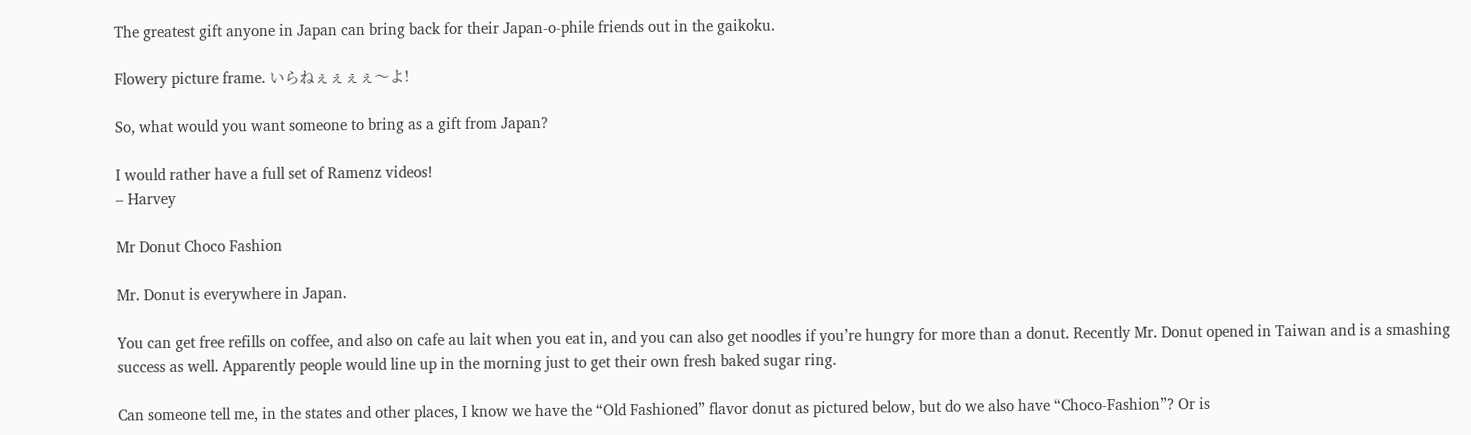The greatest gift anyone in Japan can bring back for their Japan-o-phile friends out in the gaikoku.

Flowery picture frame. いらねぇぇぇぇ〜よ!

So, what would you want someone to bring as a gift from Japan?

I would rather have a full set of Ramenz videos!
– Harvey

Mr Donut Choco Fashion

Mr. Donut is everywhere in Japan.

You can get free refills on coffee, and also on cafe au lait when you eat in, and you can also get noodles if you’re hungry for more than a donut. Recently Mr. Donut opened in Taiwan and is a smashing success as well. Apparently people would line up in the morning just to get their own fresh baked sugar ring.

Can someone tell me, in the states and other places, I know we have the “Old Fashioned” flavor donut as pictured below, but do we also have “Choco-Fashion”? Or is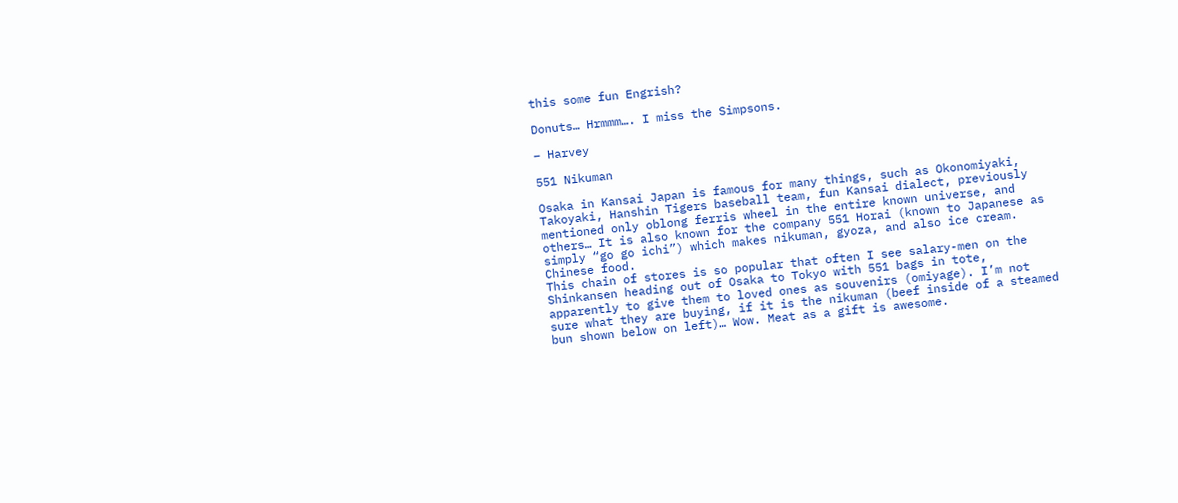this some fun Engrish?

Donuts… Hrmmm…. I miss the Simpsons.

– Harvey

551 Nikuman

Osaka in Kansai Japan is famous for many things, such as Okonomiyaki, Takoyaki, Hanshin Tigers baseball team, fun Kansai dialect, previously mentioned only oblong ferris wheel in the entire known universe, and others… It is also known for the company 551 Horai (known to Japanese as simply “go go ichi”) which makes nikuman, gyoza, and also ice cream. Chinese food.
This chain of stores is so popular that often I see salary-men on the Shinkansen heading out of Osaka to Tokyo with 551 bags in tote, apparently to give them to loved ones as souvenirs (omiyage). I’m not sure what they are buying, if it is the nikuman (beef inside of a steamed bun shown below on left)… Wow. Meat as a gift is awesome.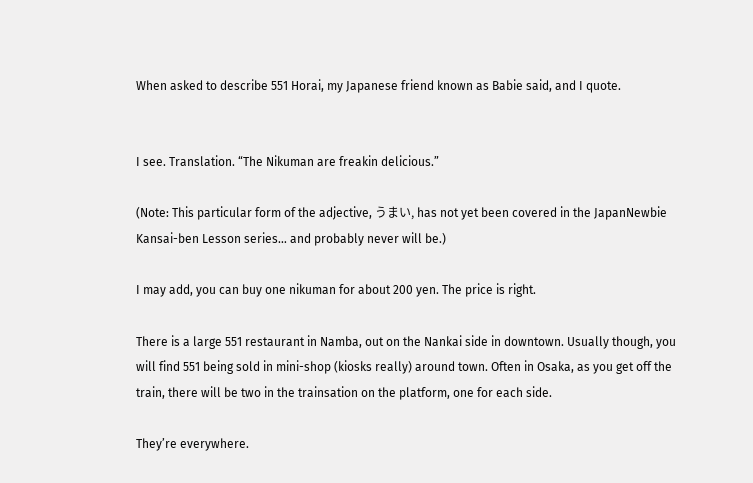When asked to describe 551 Horai, my Japanese friend known as Babie said, and I quote.


I see. Translation. “The Nikuman are freakin delicious.”

(Note: This particular form of the adjective, うまい, has not yet been covered in the JapanNewbie Kansai-ben Lesson series… and probably never will be.)

I may add, you can buy one nikuman for about 200 yen. The price is right.

There is a large 551 restaurant in Namba, out on the Nankai side in downtown. Usually though, you will find 551 being sold in mini-shop (kiosks really) around town. Often in Osaka, as you get off the train, there will be two in the trainsation on the platform, one for each side.

They’re everywhere.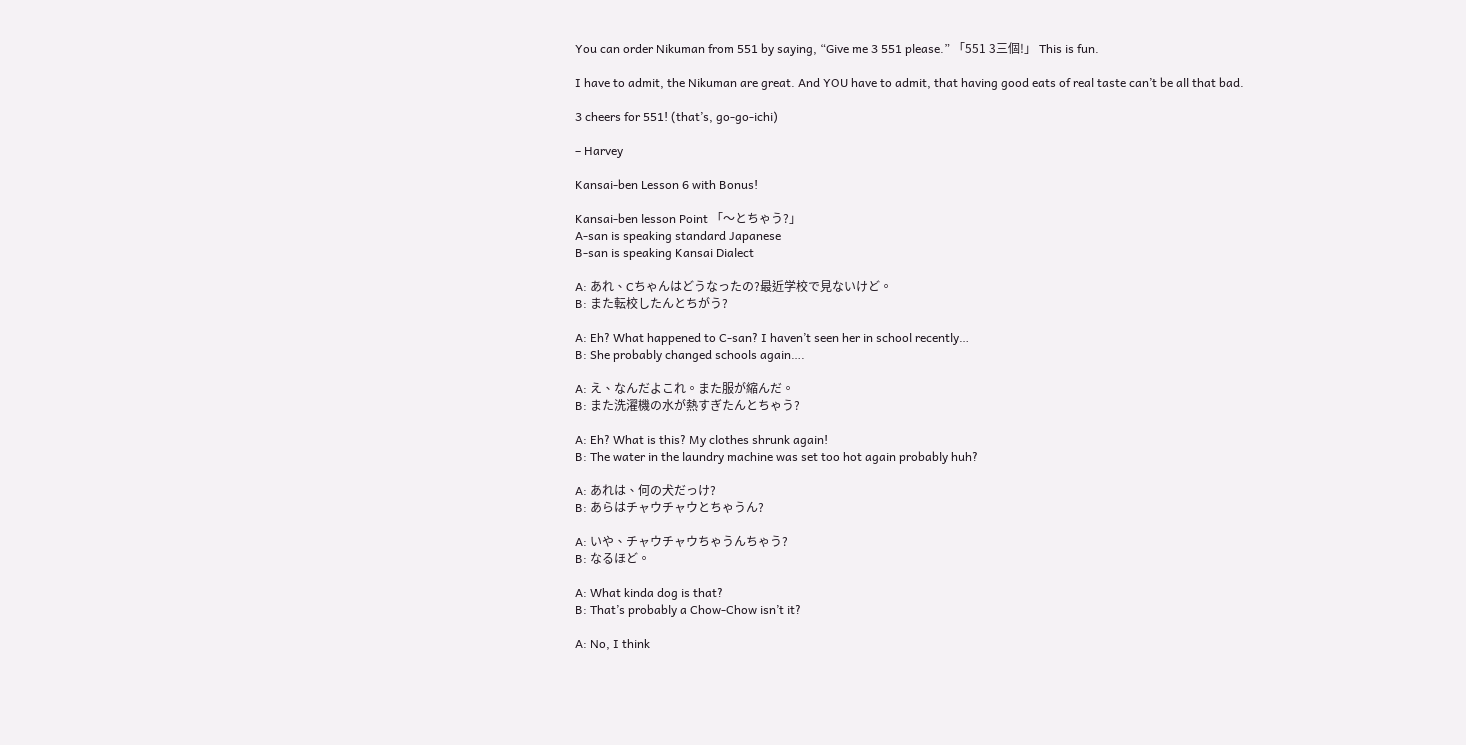You can order Nikuman from 551 by saying, “Give me 3 551 please.” 「551 3三個!」 This is fun.

I have to admit, the Nikuman are great. And YOU have to admit, that having good eats of real taste can’t be all that bad.

3 cheers for 551! (that’s, go-go-ichi)

– Harvey

Kansai-ben Lesson 6 with Bonus!

Kansai-ben lesson Point 「〜とちゃう?」
A-san is speaking standard Japanese
B-san is speaking Kansai Dialect

A: あれ、Cちゃんはどうなったの?最近学校で見ないけど。
B: また転校したんとちがう?

A: Eh? What happened to C-san? I haven’t seen her in school recently…
B: She probably changed schools again….

A: え、なんだよこれ。また服が縮んだ。
B: また洗濯機の水が熱すぎたんとちゃう?

A: Eh? What is this? My clothes shrunk again!
B: The water in the laundry machine was set too hot again probably huh?

A: あれは、何の犬だっけ?
B: あらはチャウチャウとちゃうん?

A: いや、チャウチャウちゃうんちゃう?
B: なるほど。

A: What kinda dog is that?
B: That’s probably a Chow-Chow isn’t it?

A: No, I think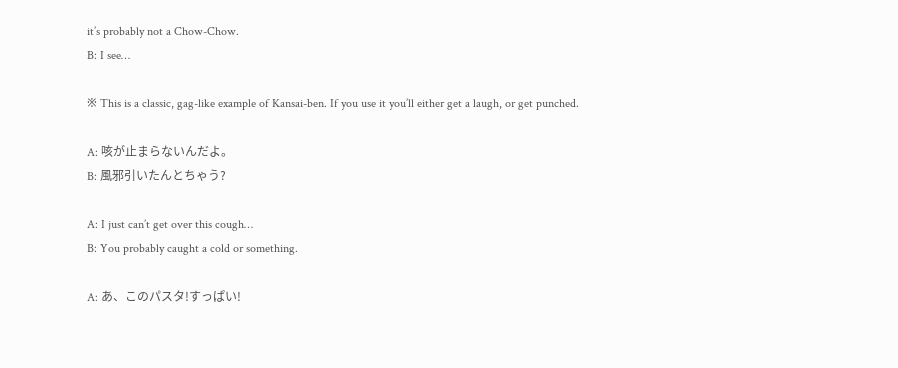it’s probably not a Chow-Chow.
B: I see…

※ This is a classic, gag-like example of Kansai-ben. If you use it you’ll either get a laugh, or get punched.

A: 咳が止まらないんだよ。
B: 風邪引いたんとちゃう?

A: I just can’t get over this cough…
B: You probably caught a cold or something.

A: あ、このパスタ!すっぱい!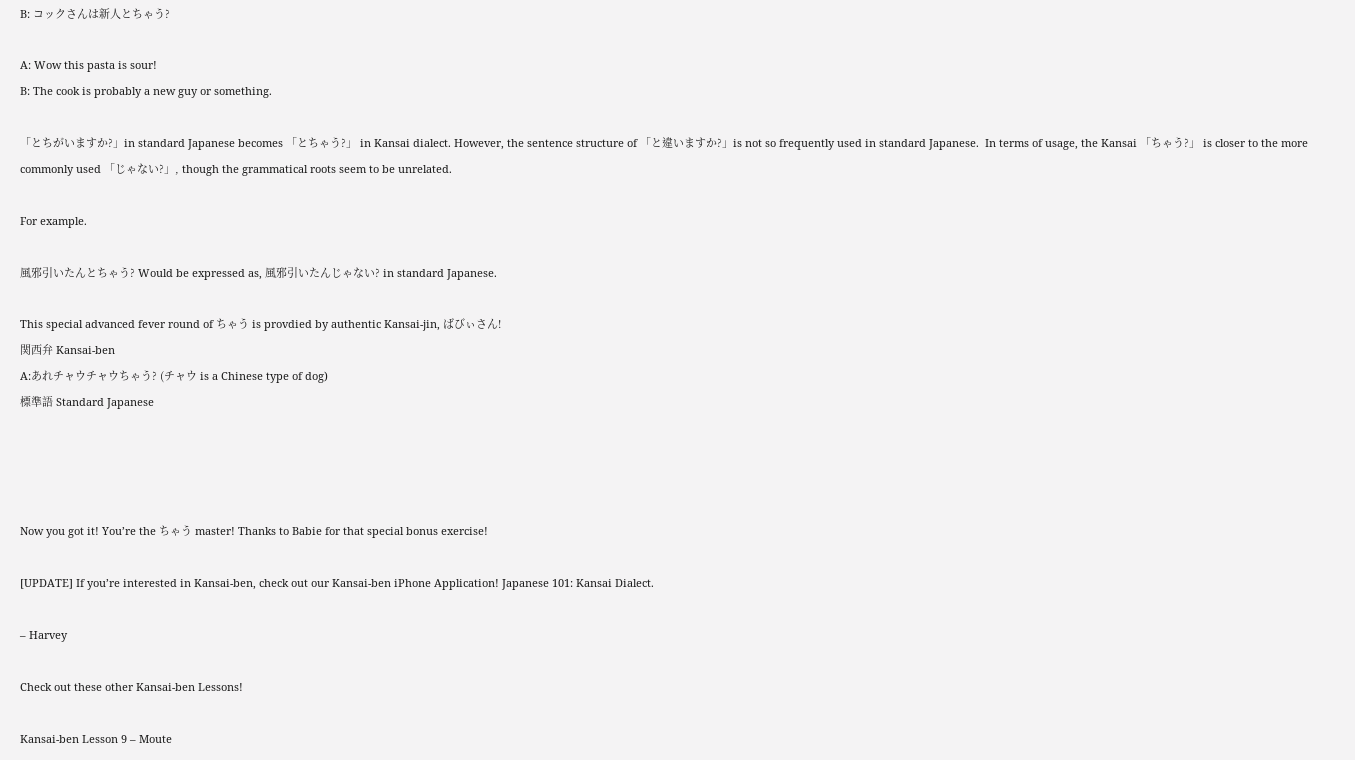B: コックさんは新人とちゃう?

A: Wow this pasta is sour!
B: The cook is probably a new guy or something.

「とちがいますか?」in standard Japanese becomes 「とちゃう?」 in Kansai dialect. However, the sentence structure of 「と違いますか?」is not so frequently used in standard Japanese.  In terms of usage, the Kansai 「ちゃう?」 is closer to the more commonly used 「じゃない?」, though the grammatical roots seem to be unrelated.

For example.

風邪引いたんとちゃう? Would be expressed as, 風邪引いたんじゃない? in standard Japanese.

This special advanced fever round of ちゃう is provdied by authentic Kansai-jin, ばびぃさん!
関西弁 Kansai-ben
A:あれチャウチャウちゃう? (チャウ is a Chinese type of dog)
標準語 Standard Japanese




Now you got it! You’re the ちゃう master! Thanks to Babie for that special bonus exercise!

[UPDATE] If you’re interested in Kansai-ben, check out our Kansai-ben iPhone Application! Japanese 101: Kansai Dialect.

– Harvey

Check out these other Kansai-ben Lessons!

Kansai-ben Lesson 9 – Moute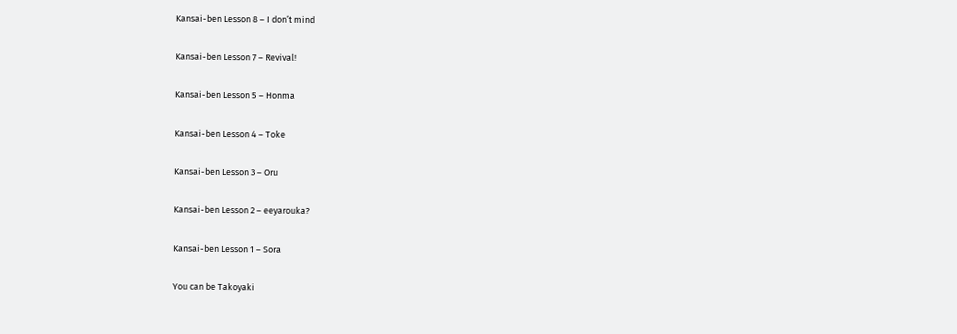Kansai-ben Lesson 8 – I don’t mind

Kansai-ben Lesson 7 – Revival!

Kansai-ben Lesson 5 – Honma

Kansai-ben Lesson 4 – Toke

Kansai-ben Lesson 3 – Oru

Kansai-ben Lesson 2 – eeyarouka?

Kansai-ben Lesson 1 – Sora

You can be Takoyaki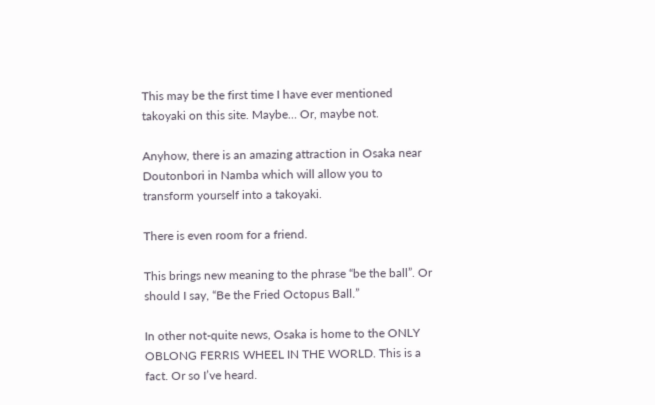This may be the first time I have ever mentioned takoyaki on this site. Maybe… Or, maybe not.

Anyhow, there is an amazing attraction in Osaka near Doutonbori in Namba which will allow you to transform yourself into a takoyaki.

There is even room for a friend.

This brings new meaning to the phrase “be the ball”. Or should I say, “Be the Fried Octopus Ball.”

In other not-quite news, Osaka is home to the ONLY OBLONG FERRIS WHEEL IN THE WORLD. This is a fact. Or so I’ve heard.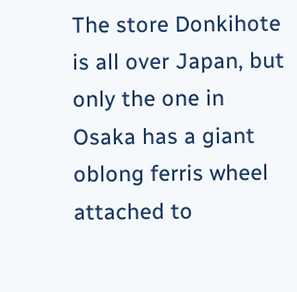The store Donkihote is all over Japan, but only the one in Osaka has a giant oblong ferris wheel attached to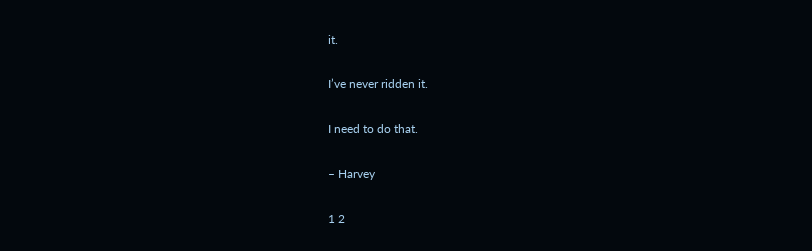it.

I’ve never ridden it.

I need to do that.

– Harvey

1 2